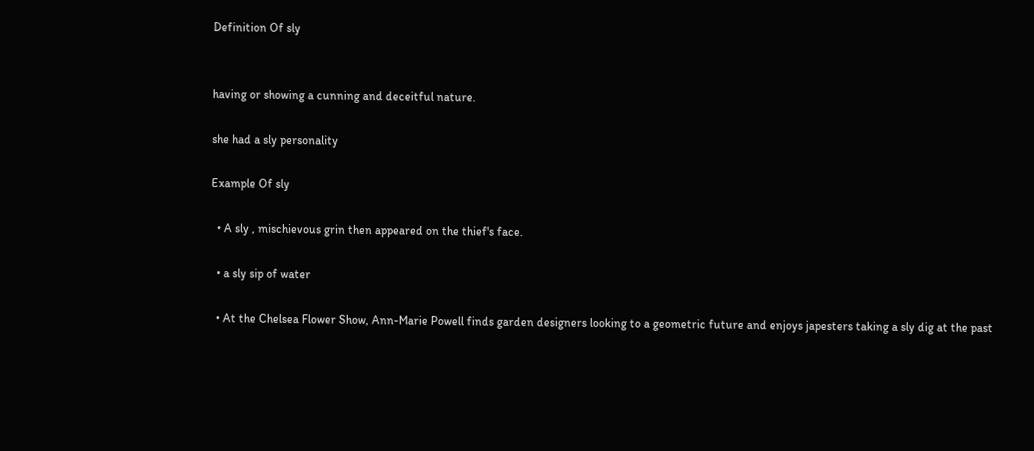Definition Of sly


having or showing a cunning and deceitful nature.

she had a sly personality

Example Of sly

  • A sly , mischievous grin then appeared on the thief's face.

  • a sly sip of water

  • At the Chelsea Flower Show, Ann-Marie Powell finds garden designers looking to a geometric future and enjoys japesters taking a sly dig at the past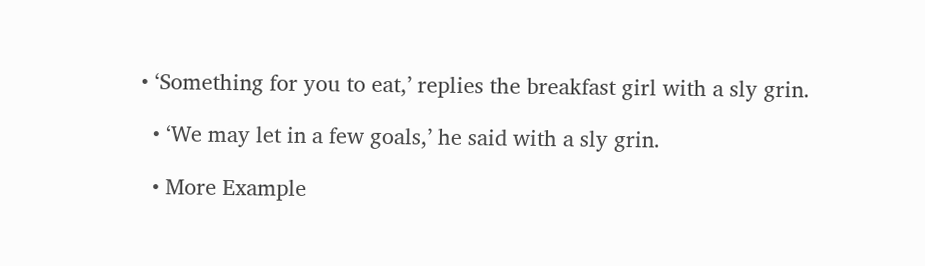• ‘Something for you to eat,’ replies the breakfast girl with a sly grin.

  • ‘We may let in a few goals,’ he said with a sly grin.

  • More Example